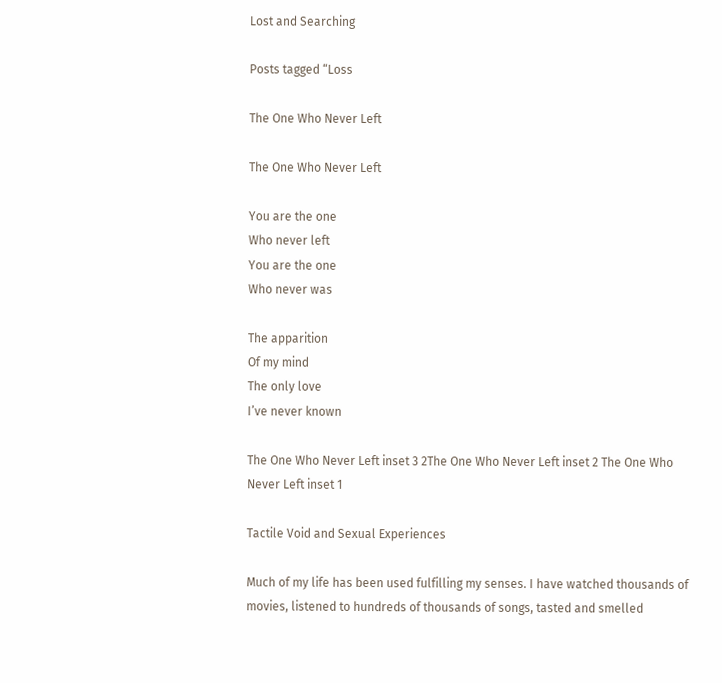Lost and Searching

Posts tagged “Loss

The One Who Never Left

The One Who Never Left

You are the one
Who never left
You are the one
Who never was

The apparition
Of my mind
The only love
I’ve never known

The One Who Never Left inset 3 2The One Who Never Left inset 2 The One Who Never Left inset 1

Tactile Void and Sexual Experiences

Much of my life has been used fulfilling my senses. I have watched thousands of movies, listened to hundreds of thousands of songs, tasted and smelled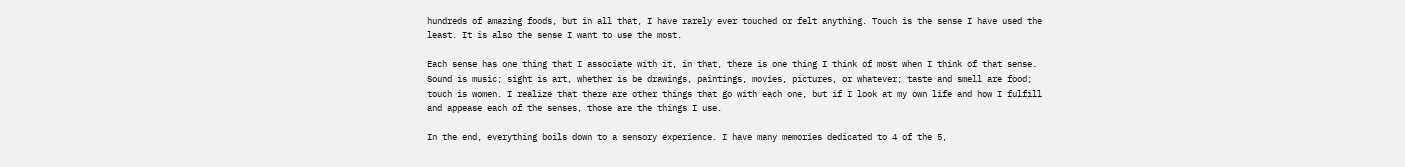hundreds of amazing foods, but in all that, I have rarely ever touched or felt anything. Touch is the sense I have used the least. It is also the sense I want to use the most.

Each sense has one thing that I associate with it, in that, there is one thing I think of most when I think of that sense. Sound is music; sight is art, whether is be drawings, paintings, movies, pictures, or whatever; taste and smell are food; touch is women. I realize that there are other things that go with each one, but if I look at my own life and how I fulfill and appease each of the senses, those are the things I use.

In the end, everything boils down to a sensory experience. I have many memories dedicated to 4 of the 5,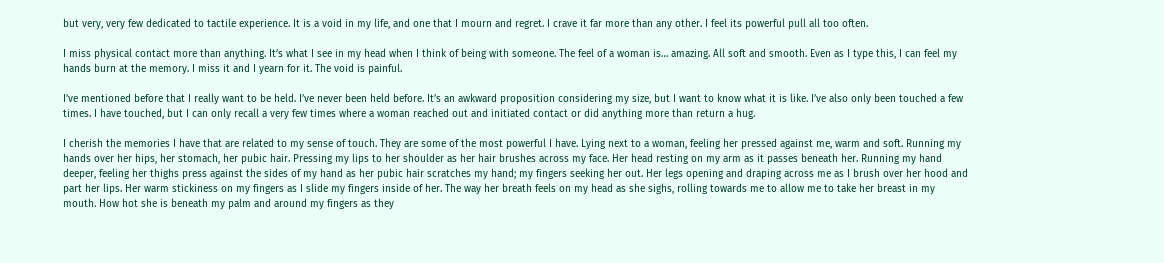but very, very few dedicated to tactile experience. It is a void in my life, and one that I mourn and regret. I crave it far more than any other. I feel its powerful pull all too often.

I miss physical contact more than anything. It’s what I see in my head when I think of being with someone. The feel of a woman is… amazing. All soft and smooth. Even as I type this, I can feel my hands burn at the memory. I miss it and I yearn for it. The void is painful.

I’ve mentioned before that I really want to be held. I’ve never been held before. It’s an awkward proposition considering my size, but I want to know what it is like. I’ve also only been touched a few times. I have touched, but I can only recall a very few times where a woman reached out and initiated contact or did anything more than return a hug.

I cherish the memories I have that are related to my sense of touch. They are some of the most powerful I have. Lying next to a woman, feeling her pressed against me, warm and soft. Running my hands over her hips, her stomach, her pubic hair. Pressing my lips to her shoulder as her hair brushes across my face. Her head resting on my arm as it passes beneath her. Running my hand deeper, feeling her thighs press against the sides of my hand as her pubic hair scratches my hand; my fingers seeking her out. Her legs opening and draping across me as I brush over her hood and part her lips. Her warm stickiness on my fingers as I slide my fingers inside of her. The way her breath feels on my head as she sighs, rolling towards me to allow me to take her breast in my mouth. How hot she is beneath my palm and around my fingers as they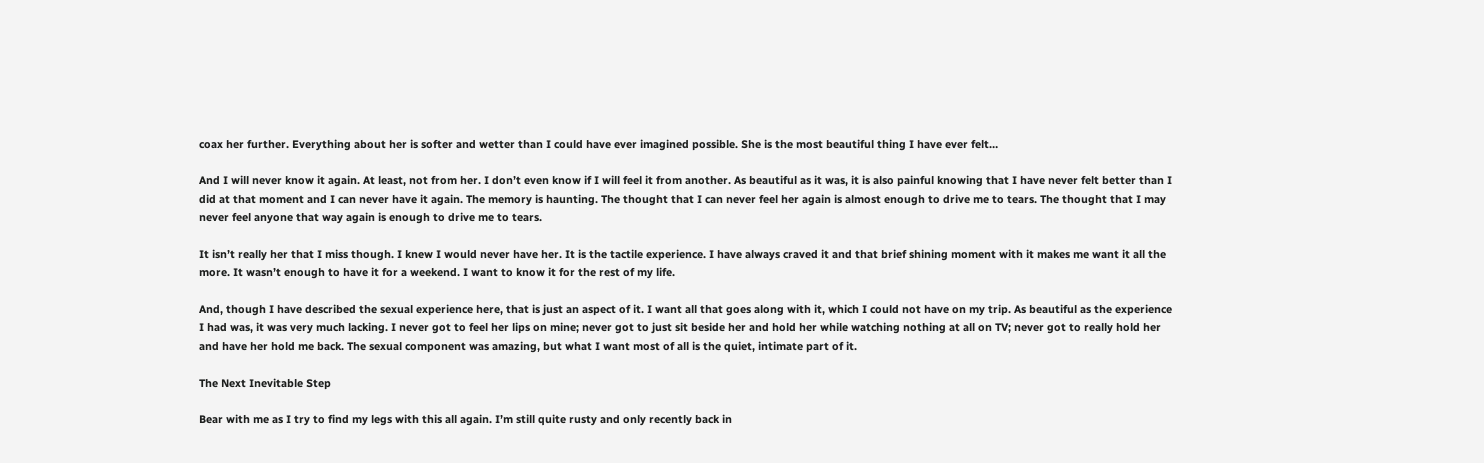coax her further. Everything about her is softer and wetter than I could have ever imagined possible. She is the most beautiful thing I have ever felt…

And I will never know it again. At least, not from her. I don’t even know if I will feel it from another. As beautiful as it was, it is also painful knowing that I have never felt better than I did at that moment and I can never have it again. The memory is haunting. The thought that I can never feel her again is almost enough to drive me to tears. The thought that I may never feel anyone that way again is enough to drive me to tears.

It isn’t really her that I miss though. I knew I would never have her. It is the tactile experience. I have always craved it and that brief shining moment with it makes me want it all the more. It wasn’t enough to have it for a weekend. I want to know it for the rest of my life.

And, though I have described the sexual experience here, that is just an aspect of it. I want all that goes along with it, which I could not have on my trip. As beautiful as the experience I had was, it was very much lacking. I never got to feel her lips on mine; never got to just sit beside her and hold her while watching nothing at all on TV; never got to really hold her and have her hold me back. The sexual component was amazing, but what I want most of all is the quiet, intimate part of it.

The Next Inevitable Step

Bear with me as I try to find my legs with this all again. I’m still quite rusty and only recently back in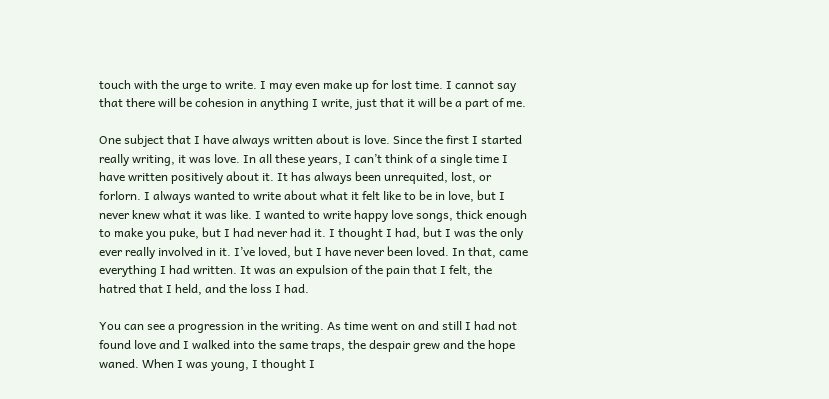touch with the urge to write. I may even make up for lost time. I cannot say that there will be cohesion in anything I write, just that it will be a part of me.

One subject that I have always written about is love. Since the first I started really writing, it was love. In all these years, I can’t think of a single time I have written positively about it. It has always been unrequited, lost, or forlorn. I always wanted to write about what it felt like to be in love, but I never knew what it was like. I wanted to write happy love songs, thick enough to make you puke, but I had never had it. I thought I had, but I was the only ever really involved in it. I’ve loved, but I have never been loved. In that, came everything I had written. It was an expulsion of the pain that I felt, the hatred that I held, and the loss I had.

You can see a progression in the writing. As time went on and still I had not found love and I walked into the same traps, the despair grew and the hope waned. When I was young, I thought I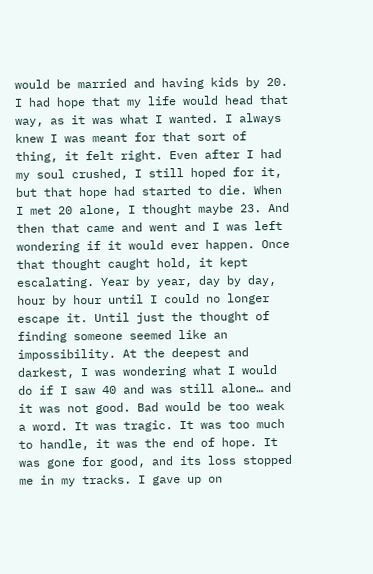would be married and having kids by 20. I had hope that my life would head that way, as it was what I wanted. I always knew I was meant for that sort of thing, it felt right. Even after I had my soul crushed, I still hoped for it, but that hope had started to die. When I met 20 alone, I thought maybe 23. And then that came and went and I was left wondering if it would ever happen. Once that thought caught hold, it kept escalating. Year by year, day by day, hour by hour until I could no longer escape it. Until just the thought of finding someone seemed like an impossibility. At the deepest and darkest, I was wondering what I would do if I saw 40 and was still alone… and it was not good. Bad would be too weak a word. It was tragic. It was too much to handle, it was the end of hope. It was gone for good, and its loss stopped me in my tracks. I gave up on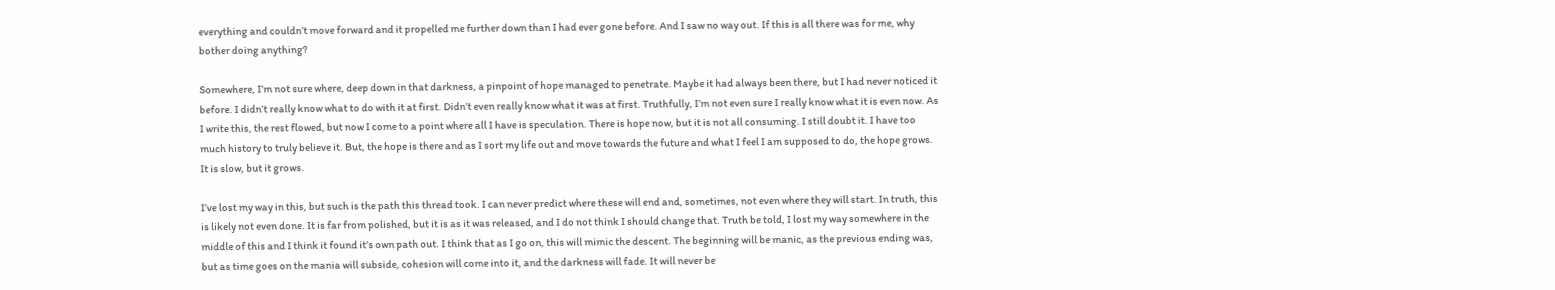everything and couldn’t move forward and it propelled me further down than I had ever gone before. And I saw no way out. If this is all there was for me, why bother doing anything?

Somewhere, I’m not sure where, deep down in that darkness, a pinpoint of hope managed to penetrate. Maybe it had always been there, but I had never noticed it before. I didn’t really know what to do with it at first. Didn’t even really know what it was at first. Truthfully, I’m not even sure I really know what it is even now. As I write this, the rest flowed, but now I come to a point where all I have is speculation. There is hope now, but it is not all consuming. I still doubt it. I have too much history to truly believe it. But, the hope is there and as I sort my life out and move towards the future and what I feel I am supposed to do, the hope grows. It is slow, but it grows.

I’ve lost my way in this, but such is the path this thread took. I can never predict where these will end and, sometimes, not even where they will start. In truth, this is likely not even done. It is far from polished, but it is as it was released, and I do not think I should change that. Truth be told, I lost my way somewhere in the middle of this and I think it found it’s own path out. I think that as I go on, this will mimic the descent. The beginning will be manic, as the previous ending was, but as time goes on the mania will subside, cohesion will come into it, and the darkness will fade. It will never be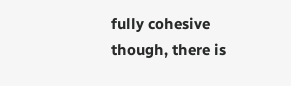fully cohesive though, there is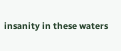insanity in these waters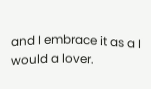and I embrace it as a I would a lover.